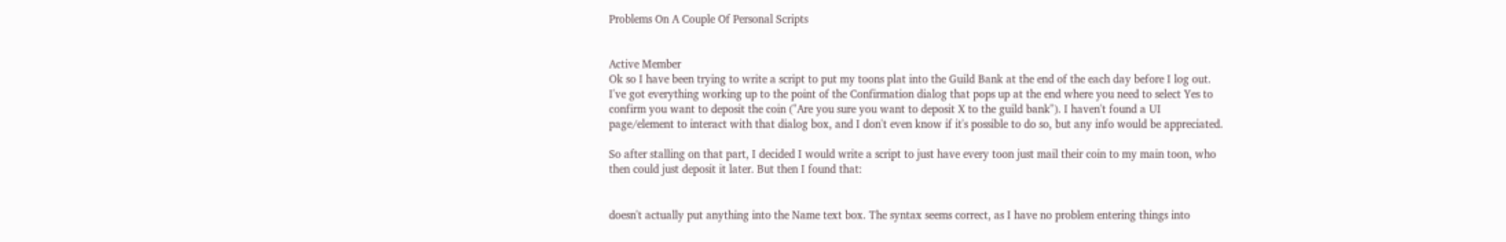Problems On A Couple Of Personal Scripts


Active Member
Ok so I have been trying to write a script to put my toons plat into the Guild Bank at the end of the each day before I log out. I've got everything working up to the point of the Confirmation dialog that pops up at the end where you need to select Yes to confirm you want to deposit the coin ("Are you sure you want to deposit X to the guild bank"). I haven't found a UI page/element to interact with that dialog box, and I don't even know if it's possible to do so, but any info would be appreciated.

So after stalling on that part, I decided I would write a script to just have every toon just mail their coin to my main toon, who then could just deposit it later. But then I found that:


doesn't actually put anything into the Name text box. The syntax seems correct, as I have no problem entering things into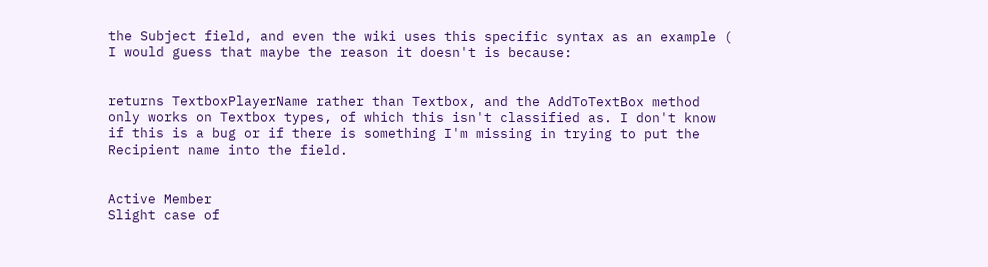the Subject field, and even the wiki uses this specific syntax as an example ( I would guess that maybe the reason it doesn't is because:


returns TextboxPlayerName rather than Textbox, and the AddToTextBox method only works on Textbox types, of which this isn't classified as. I don't know if this is a bug or if there is something I'm missing in trying to put the Recipient name into the field.


Active Member
Slight case of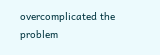overcomplicated the problem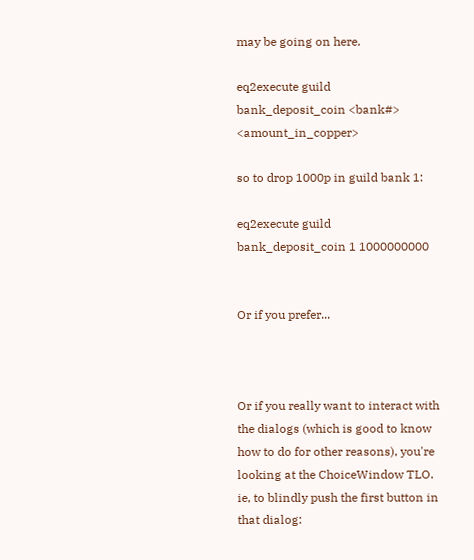may be going on here.

eq2execute guild bank_deposit_coin <bank#> <amount_in_copper>

so to drop 1000p in guild bank 1:

eq2execute guild bank_deposit_coin 1 1000000000


Or if you prefer...



Or if you really want to interact with the dialogs (which is good to know how to do for other reasons), you're looking at the ChoiceWindow TLO. ie, to blindly push the first button in that dialog: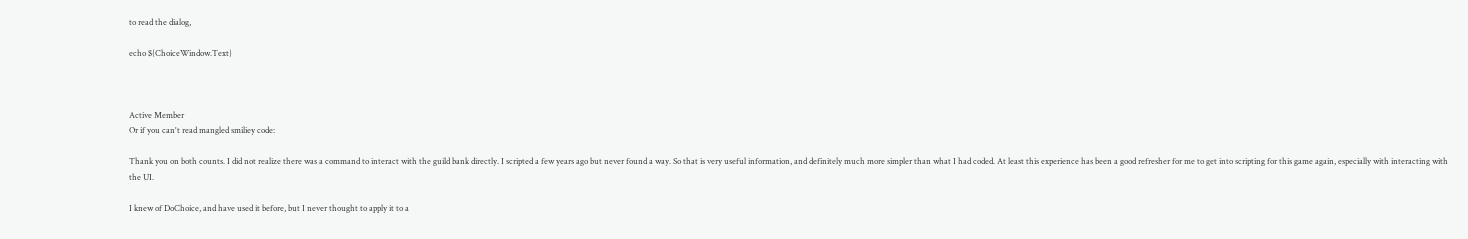to read the dialog,

echo ${ChoiceWindow.Text}



Active Member
Or if you can't read mangled smiliey code:

Thank you on both counts. I did not realize there was a command to interact with the guild bank directly. I scripted a few years ago but never found a way. So that is very useful information, and definitely much more simpler than what I had coded. At least this experience has been a good refresher for me to get into scripting for this game again, especially with interacting with the UI.

I knew of DoChoice, and have used it before, but I never thought to apply it to a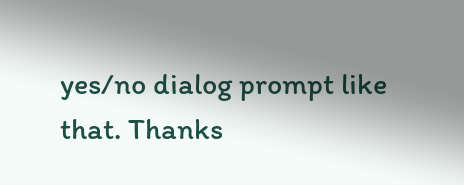yes/no dialog prompt like that. Thanks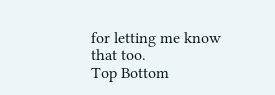for letting me know that too.
Top Bottom